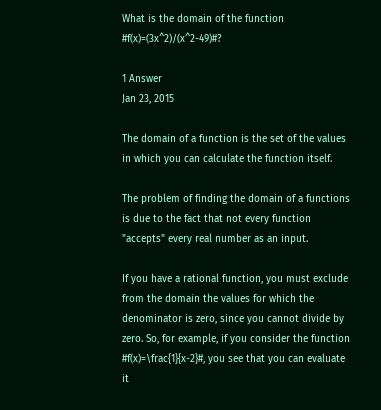What is the domain of the function #f(x)=(3x^2)/(x^2-49)#?

1 Answer
Jan 23, 2015

The domain of a function is the set of the values in which you can calculate the function itself.

The problem of finding the domain of a functions is due to the fact that not every function "accepts" every real number as an input.

If you have a rational function, you must exclude from the domain the values for which the denominator is zero, since you cannot divide by zero. So, for example, if you consider the function #f(x)=\frac{1}{x-2}#, you see that you can evaluate it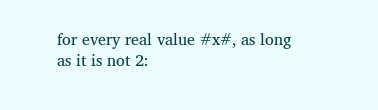for every real value #x#, as long as it is not 2: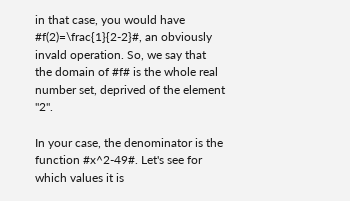in that case, you would have #f(2)=\frac{1}{2-2}#, an obviously invald operation. So, we say that the domain of #f# is the whole real number set, deprived of the element "2".

In your case, the denominator is the function #x^2-49#. Let's see for which values it is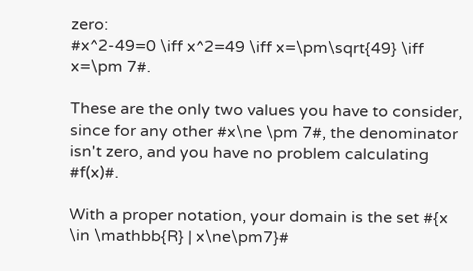zero:
#x^2-49=0 \iff x^2=49 \iff x=\pm\sqrt{49} \iff x=\pm 7#.

These are the only two values you have to consider, since for any other #x\ne \pm 7#, the denominator isn't zero, and you have no problem calculating #f(x)#.

With a proper notation, your domain is the set #{x \in \mathbb{R} | x\ne\pm7}#